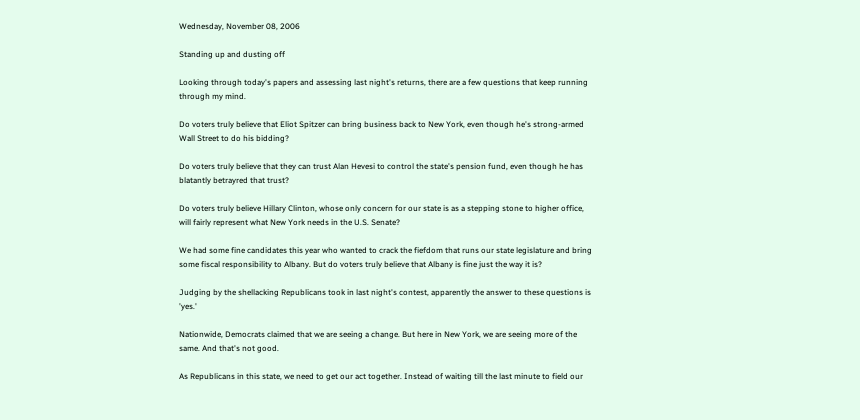Wednesday, November 08, 2006

Standing up and dusting off

Looking through today's papers and assessing last night's returns, there are a few questions that keep running through my mind.

Do voters truly believe that Eliot Spitzer can bring business back to New York, even though he's strong-armed Wall Street to do his bidding?

Do voters truly believe that they can trust Alan Hevesi to control the state's pension fund, even though he has blatantly betrayred that trust?

Do voters truly believe Hillary Clinton, whose only concern for our state is as a stepping stone to higher office, will fairly represent what New York needs in the U.S. Senate?

We had some fine candidates this year who wanted to crack the fiefdom that runs our state legislature and bring some fiscal responsibility to Albany. But do voters truly believe that Albany is fine just the way it is?

Judging by the shellacking Republicans took in last night's contest, apparently the answer to these questions is 'yes.'

Nationwide, Democrats claimed that we are seeing a change. But here in New York, we are seeing more of the same. And that's not good.

As Republicans in this state, we need to get our act together. Instead of waiting till the last minute to field our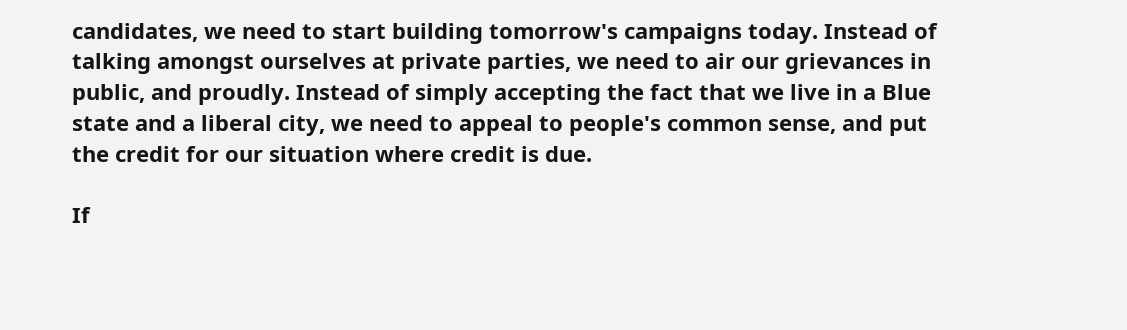candidates, we need to start building tomorrow's campaigns today. Instead of talking amongst ourselves at private parties, we need to air our grievances in public, and proudly. Instead of simply accepting the fact that we live in a Blue state and a liberal city, we need to appeal to people's common sense, and put the credit for our situation where credit is due.

If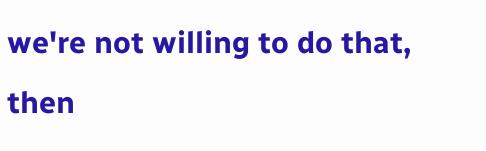we're not willing to do that, then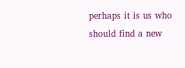perhaps it is us who should find a new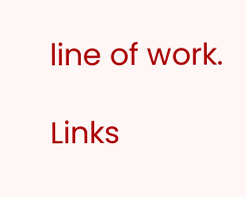line of work.

Links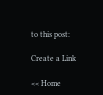to this post:

Create a Link

<< Home